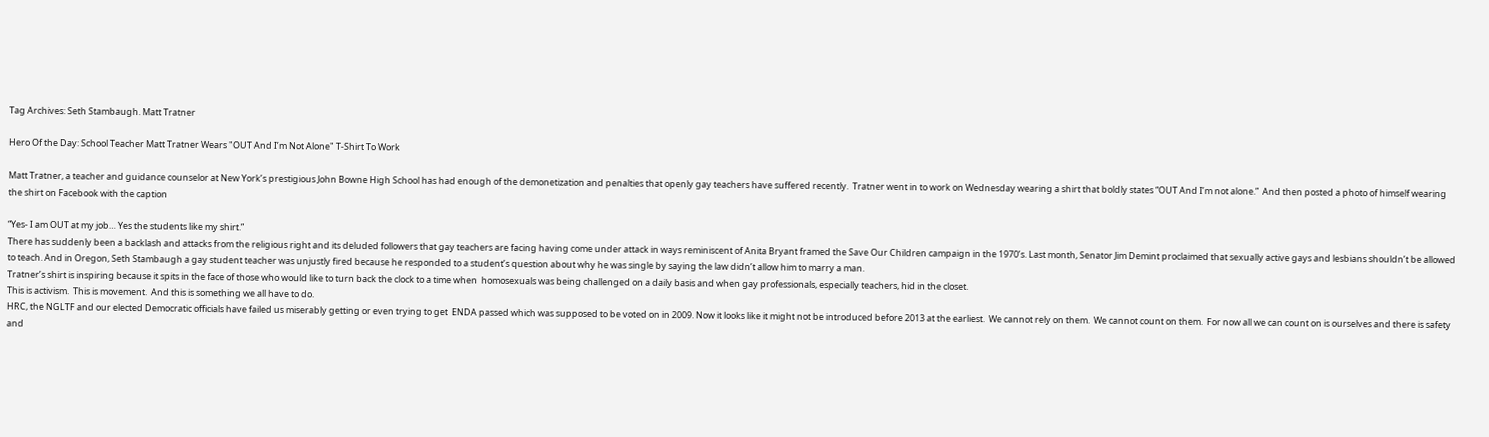Tag Archives: Seth Stambaugh. Matt Tratner

Hero Of the Day: School Teacher Matt Tratner Wears "OUT And I’m Not Alone" T-Shirt To Work

Matt Tratner, a teacher and guidance counselor at New York’s prestigious John Bowne High School has had enough of the demonetization and penalties that openly gay teachers have suffered recently.  Tratner went in to work on Wednesday wearing a shirt that boldly states “OUT And I’m not alone.”  And then posted a photo of himself wearing the shirt on Facebook with the caption

“Yes- I am OUT at my job… Yes the students like my shirt.”
There has suddenly been a backlash and attacks from the religious right and its deluded followers that gay teachers are facing having come under attack in ways reminiscent of Anita Bryant framed the Save Our Children campaign in the 1970’s. Last month, Senator Jim Demint proclaimed that sexually active gays and lesbians shouldn’t be allowed to teach. And in Oregon, Seth Stambaugh a gay student teacher was unjustly fired because he responded to a student’s question about why he was single by saying the law didn’t allow him to marry a man.
Tratner’s shirt is inspiring because it spits in the face of those who would like to turn back the clock to a time when  homosexuals was being challenged on a daily basis and when gay professionals, especially teachers, hid in the closet.
This is activism.  This is movement.  And this is something we all have to do.
HRC, the NGLTF and our elected Democratic officials have failed us miserably getting or even trying to get  ENDA passed which was supposed to be voted on in 2009. Now it looks like it might not be introduced before 2013 at the earliest.  We cannot rely on them.  We cannot count on them.  For now all we can count on is ourselves and there is safety and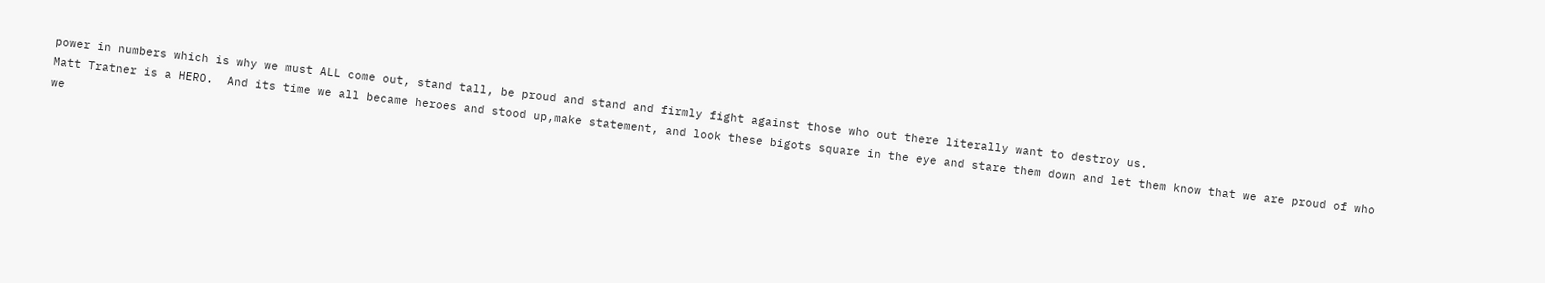power in numbers which is why we must ALL come out, stand tall, be proud and stand and firmly fight against those who out there literally want to destroy us.
Matt Tratner is a HERO.  And its time we all became heroes and stood up,make statement, and look these bigots square in the eye and stare them down and let them know that we are proud of who we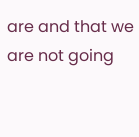are and that we are not going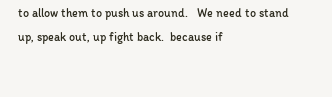to allow them to push us around.   We need to stand up, speak out, up fight back.  because if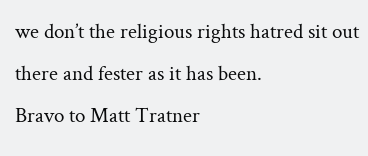we don’t the religious rights hatred sit out there and fester as it has been.
Bravo to Matt Tratner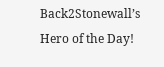Back2Stonewall’s Hero of the Day!